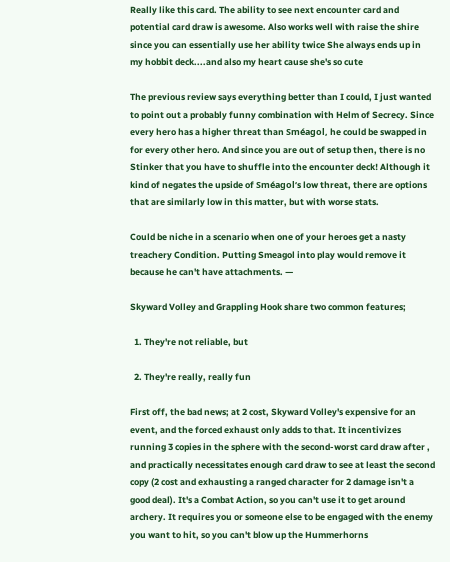Really like this card. The ability to see next encounter card and potential card draw is awesome. Also works well with raise the shire since you can essentially use her ability twice She always ends up in my hobbit deck....and also my heart cause she's so cute

The previous review says everything better than I could, I just wanted to point out a probably funny combination with Helm of Secrecy. Since every hero has a higher threat than Sméagol, he could be swapped in for every other hero. And since you are out of setup then, there is no Stinker that you have to shuffle into the encounter deck! Although it kind of negates the upside of Sméagol‘s low threat, there are options that are similarly low in this matter, but with worse stats.

Could be niche in a scenario when one of your heroes get a nasty treachery Condition. Putting Smeagol into play would remove it because he can't have attachments. —

Skyward Volley and Grappling Hook share two common features;

  1. They're not reliable, but

  2. They're really, really fun

First off, the bad news; at 2 cost, Skyward Volley's expensive for an event, and the forced exhaust only adds to that. It incentivizes running 3 copies in the sphere with the second-worst card draw after , and practically necessitates enough card draw to see at least the second copy (2 cost and exhausting a ranged character for 2 damage isn't a good deal). It's a Combat Action, so you can't use it to get around archery. It requires you or someone else to be engaged with the enemy you want to hit, so you can't blow up the Hummerhorns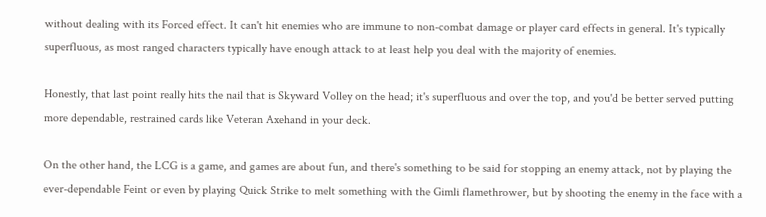without dealing with its Forced effect. It can't hit enemies who are immune to non-combat damage or player card effects in general. It's typically superfluous, as most ranged characters typically have enough attack to at least help you deal with the majority of enemies.

Honestly, that last point really hits the nail that is Skyward Volley on the head; it's superfluous and over the top, and you'd be better served putting more dependable, restrained cards like Veteran Axehand in your deck.

On the other hand, the LCG is a game, and games are about fun, and there's something to be said for stopping an enemy attack, not by playing the ever-dependable Feint or even by playing Quick Strike to melt something with the Gimli flamethrower, but by shooting the enemy in the face with a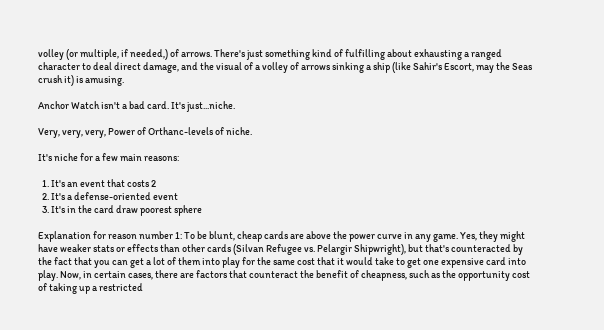volley (or multiple, if needed,) of arrows. There's just something kind of fulfilling about exhausting a ranged character to deal direct damage, and the visual of a volley of arrows sinking a ship (like Sahir's Escort, may the Seas crush it) is amusing.

Anchor Watch isn't a bad card. It's just...niche.

Very, very, very, Power of Orthanc-levels of niche.

It's niche for a few main reasons:

  1. It's an event that costs 2
  2. It's a defense-oriented event
  3. It's in the card draw poorest sphere

Explanation for reason number 1: To be blunt, cheap cards are above the power curve in any game. Yes, they might have weaker stats or effects than other cards (Silvan Refugee vs. Pelargir Shipwright), but that's counteracted by the fact that you can get a lot of them into play for the same cost that it would take to get one expensive card into play. Now, in certain cases, there are factors that counteract the benefit of cheapness, such as the opportunity cost of taking up a restricted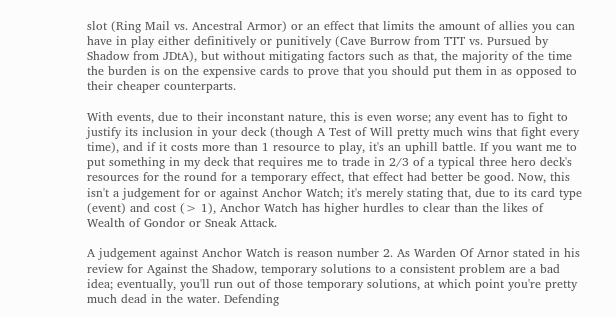slot (Ring Mail vs. Ancestral Armor) or an effect that limits the amount of allies you can have in play either definitively or punitively (Cave Burrow from TTT vs. Pursued by Shadow from JDtA), but without mitigating factors such as that, the majority of the time the burden is on the expensive cards to prove that you should put them in as opposed to their cheaper counterparts.

With events, due to their inconstant nature, this is even worse; any event has to fight to justify its inclusion in your deck (though A Test of Will pretty much wins that fight every time), and if it costs more than 1 resource to play, it's an uphill battle. If you want me to put something in my deck that requires me to trade in 2/3 of a typical three hero deck's resources for the round for a temporary effect, that effect had better be good. Now, this isn't a judgement for or against Anchor Watch; it's merely stating that, due to its card type (event) and cost (> 1), Anchor Watch has higher hurdles to clear than the likes of Wealth of Gondor or Sneak Attack.

A judgement against Anchor Watch is reason number 2. As Warden Of Arnor stated in his review for Against the Shadow, temporary solutions to a consistent problem are a bad idea; eventually, you'll run out of those temporary solutions, at which point you're pretty much dead in the water. Defending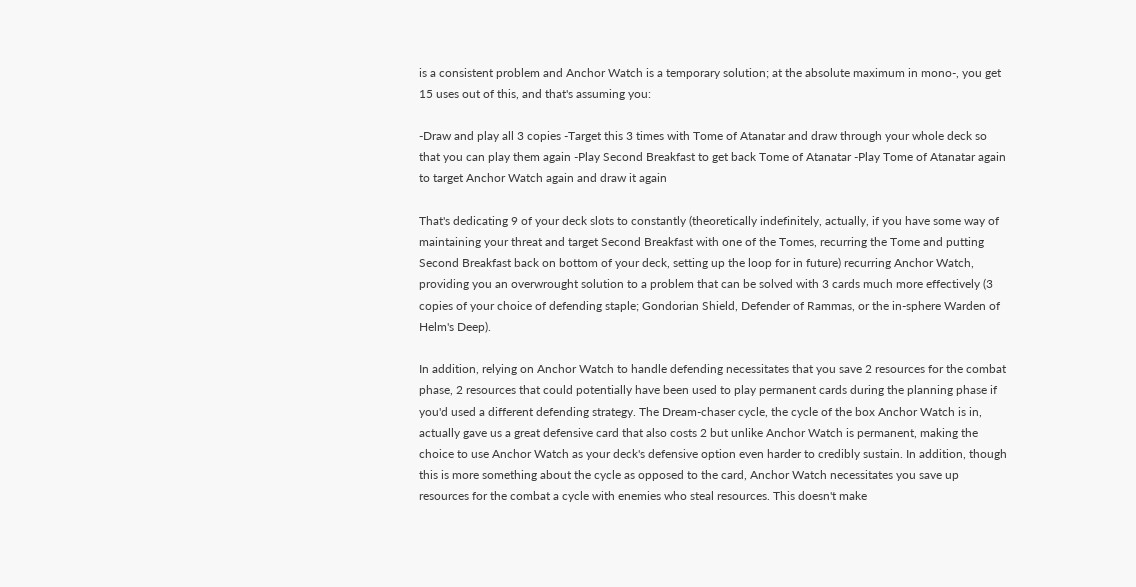is a consistent problem and Anchor Watch is a temporary solution; at the absolute maximum in mono-, you get 15 uses out of this, and that's assuming you:

-Draw and play all 3 copies -Target this 3 times with Tome of Atanatar and draw through your whole deck so that you can play them again -Play Second Breakfast to get back Tome of Atanatar -Play Tome of Atanatar again to target Anchor Watch again and draw it again

That's dedicating 9 of your deck slots to constantly (theoretically indefinitely, actually, if you have some way of maintaining your threat and target Second Breakfast with one of the Tomes, recurring the Tome and putting Second Breakfast back on bottom of your deck, setting up the loop for in future) recurring Anchor Watch, providing you an overwrought solution to a problem that can be solved with 3 cards much more effectively (3 copies of your choice of defending staple; Gondorian Shield, Defender of Rammas, or the in-sphere Warden of Helm's Deep).

In addition, relying on Anchor Watch to handle defending necessitates that you save 2 resources for the combat phase, 2 resources that could potentially have been used to play permanent cards during the planning phase if you'd used a different defending strategy. The Dream-chaser cycle, the cycle of the box Anchor Watch is in, actually gave us a great defensive card that also costs 2 but unlike Anchor Watch is permanent, making the choice to use Anchor Watch as your deck's defensive option even harder to credibly sustain. In addition, though this is more something about the cycle as opposed to the card, Anchor Watch necessitates you save up resources for the combat a cycle with enemies who steal resources. This doesn't make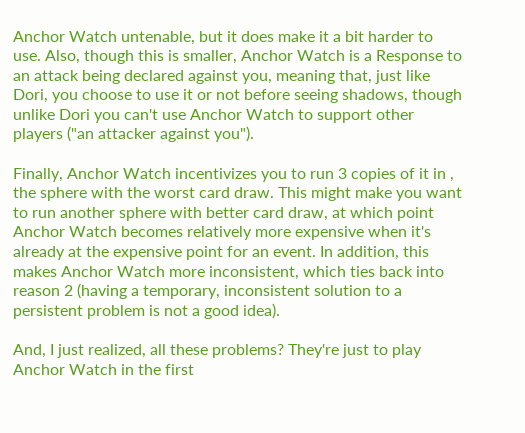Anchor Watch untenable, but it does make it a bit harder to use. Also, though this is smaller, Anchor Watch is a Response to an attack being declared against you, meaning that, just like Dori, you choose to use it or not before seeing shadows, though unlike Dori you can't use Anchor Watch to support other players ("an attacker against you").

Finally, Anchor Watch incentivizes you to run 3 copies of it in , the sphere with the worst card draw. This might make you want to run another sphere with better card draw, at which point Anchor Watch becomes relatively more expensive when it's already at the expensive point for an event. In addition, this makes Anchor Watch more inconsistent, which ties back into reason 2 (having a temporary, inconsistent solution to a persistent problem is not a good idea).

And, I just realized, all these problems? They're just to play Anchor Watch in the first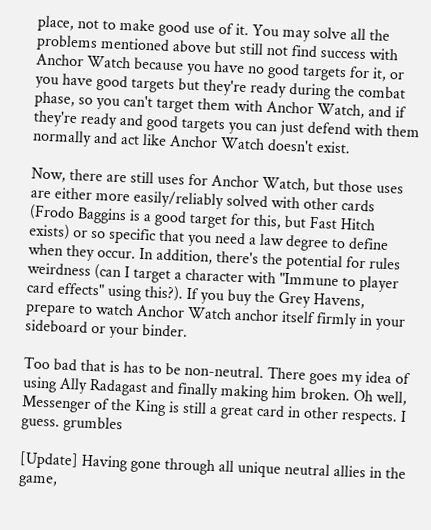place, not to make good use of it. You may solve all the problems mentioned above but still not find success with Anchor Watch because you have no good targets for it, or you have good targets but they're ready during the combat phase, so you can't target them with Anchor Watch, and if they're ready and good targets you can just defend with them normally and act like Anchor Watch doesn't exist.

Now, there are still uses for Anchor Watch, but those uses are either more easily/reliably solved with other cards (Frodo Baggins is a good target for this, but Fast Hitch exists) or so specific that you need a law degree to define when they occur. In addition, there's the potential for rules weirdness (can I target a character with "Immune to player card effects" using this?). If you buy the Grey Havens, prepare to watch Anchor Watch anchor itself firmly in your sideboard or your binder.

Too bad that is has to be non-neutral. There goes my idea of using Ally Radagast and finally making him broken. Oh well, Messenger of the King is still a great card in other respects. I guess. grumbles

[Update] Having gone through all unique neutral allies in the game,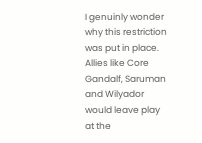I genuinly wonder why this restriction was put in place. Allies like Core Gandalf, Saruman and Wilyador would leave play at the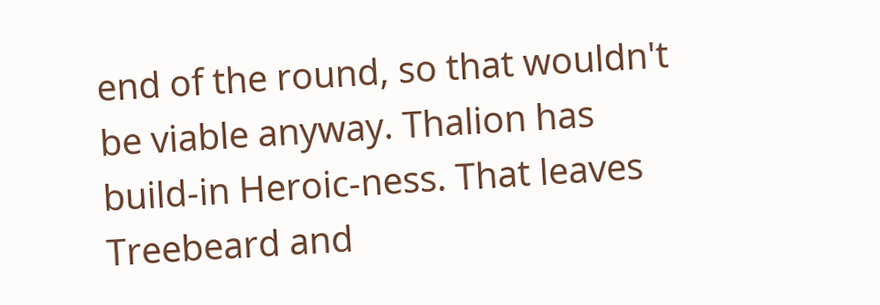end of the round, so that wouldn't be viable anyway. Thalion has build-in Heroic-ness. That leaves Treebeard and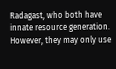Radagast, who both have innate resource generation. However, they may only use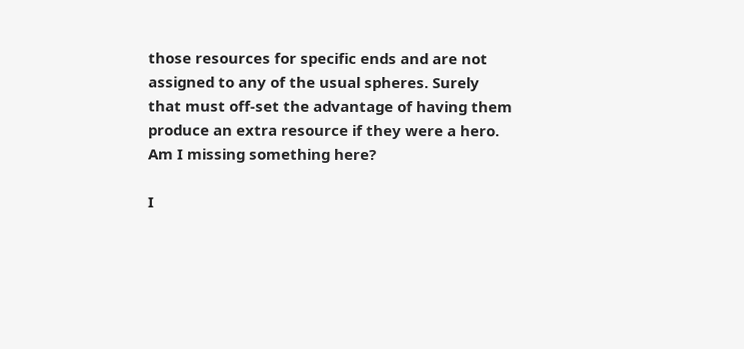those resources for specific ends and are not assigned to any of the usual spheres. Surely that must off-set the advantage of having them produce an extra resource if they were a hero. Am I missing something here?

I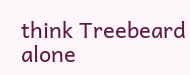think Treebeard alone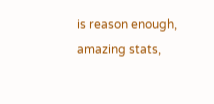is reason enough, amazing stats,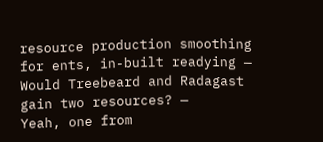resource production smoothing for ents, in-built readying —
Would Treebeard and Radagast gain two resources? —
Yeah, one from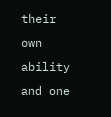their own ability and one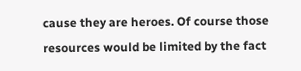cause they are heroes. Of course those resources would be limited by the fact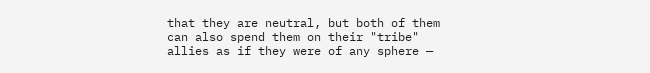that they are neutral, but both of them can also spend them on their "tribe" allies as if they were of any sphere —